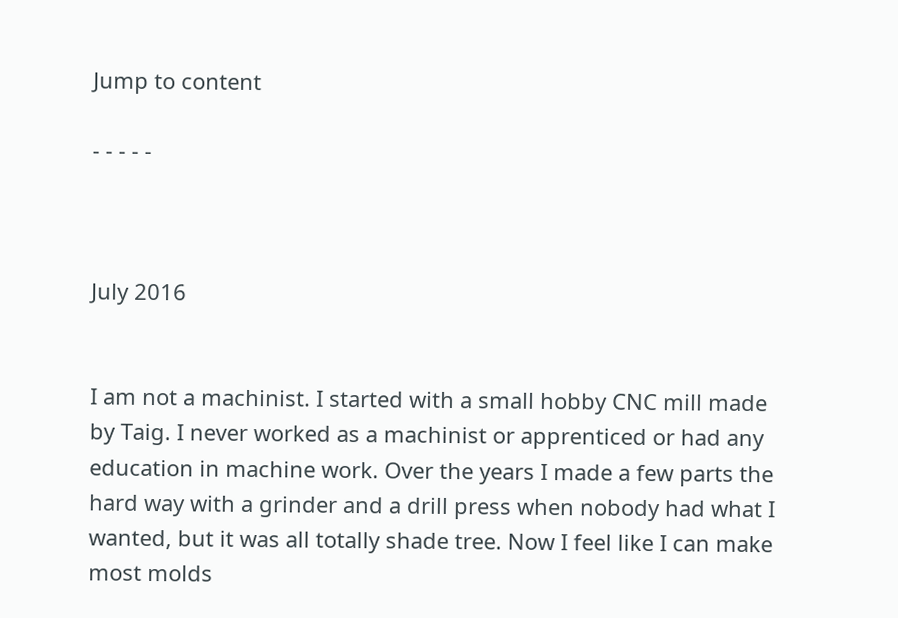Jump to content

- - - - -



July 2016


I am not a machinist. I started with a small hobby CNC mill made by Taig. I never worked as a machinist or apprenticed or had any education in machine work. Over the years I made a few parts the hard way with a grinder and a drill press when nobody had what I wanted, but it was all totally shade tree. Now I feel like I can make most molds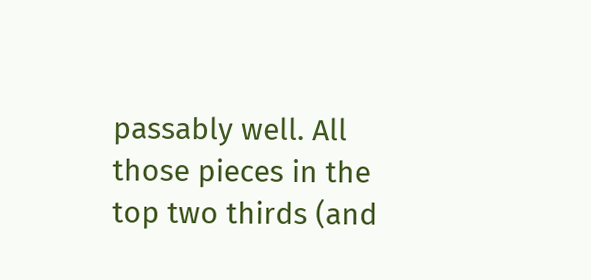passably well. All those pieces in the top two thirds (and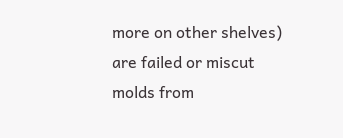more on other shelves) are failed or miscut molds from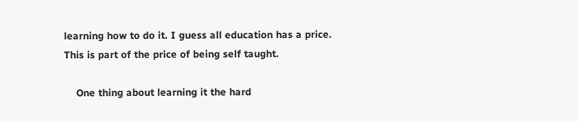learning how to do it. I guess all education has a price. This is part of the price of being self taught.

    One thing about learning it the hard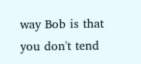way Bob is that you don't tend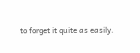to forget it quite as easily.